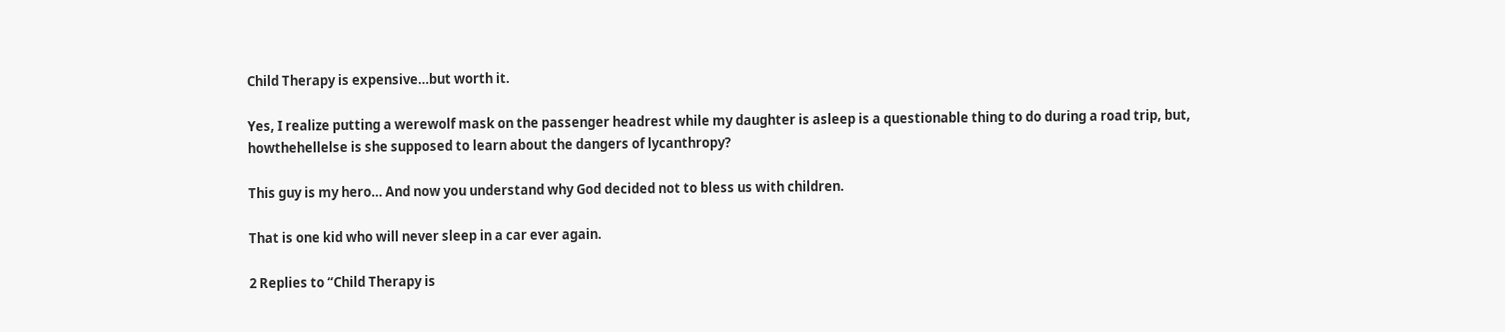Child Therapy is expensive…but worth it.

Yes, I realize putting a werewolf mask on the passenger headrest while my daughter is asleep is a questionable thing to do during a road trip, but, howthehellelse is she supposed to learn about the dangers of lycanthropy?

This guy is my hero… And now you understand why God decided not to bless us with children.

That is one kid who will never sleep in a car ever again.

2 Replies to “Child Therapy is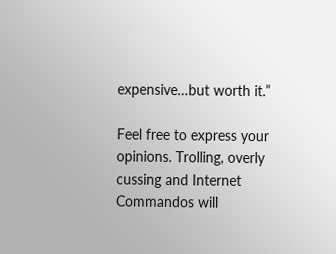expensive…but worth it.”

Feel free to express your opinions. Trolling, overly cussing and Internet Commandos will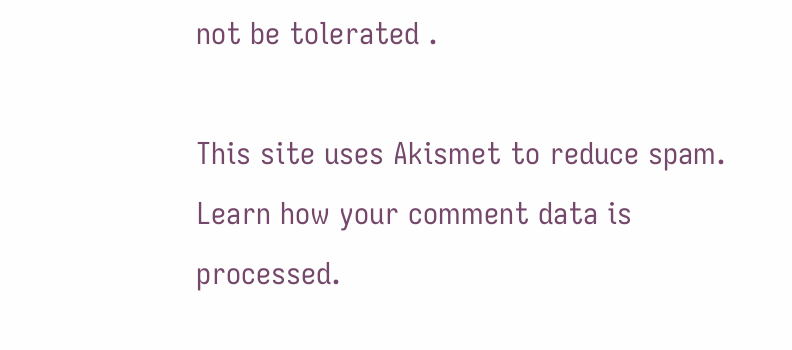not be tolerated .

This site uses Akismet to reduce spam. Learn how your comment data is processed.